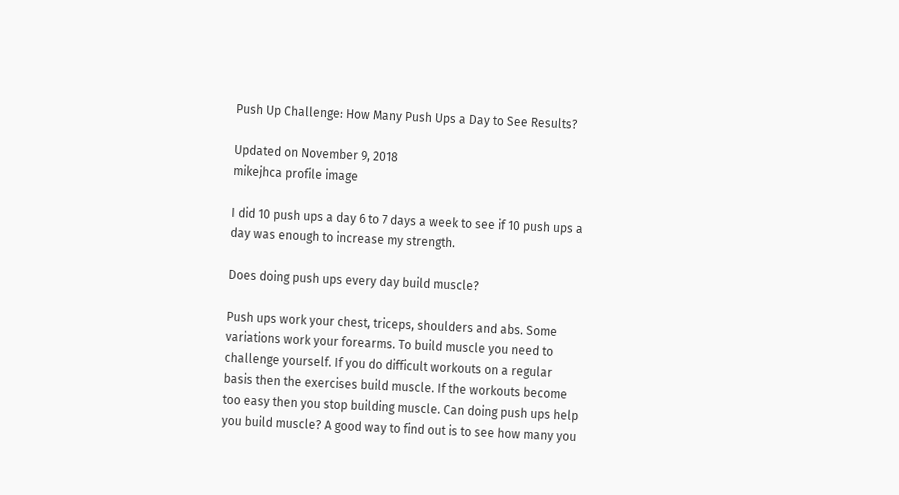Push Up Challenge: How Many Push Ups a Day to See Results?

Updated on November 9, 2018
mikejhca profile image

I did 10 push ups a day 6 to 7 days a week to see if 10 push ups a day was enough to increase my strength.

Does doing push ups every day build muscle?

Push ups work your chest, triceps, shoulders and abs. Some variations work your forearms. To build muscle you need to challenge yourself. If you do difficult workouts on a regular basis then the exercises build muscle. If the workouts become too easy then you stop building muscle. Can doing push ups help you build muscle? A good way to find out is to see how many you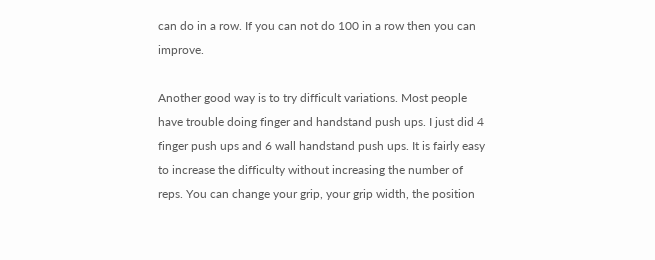can do in a row. If you can not do 100 in a row then you can improve.

Another good way is to try difficult variations. Most people have trouble doing finger and handstand push ups. I just did 4 finger push ups and 6 wall handstand push ups. It is fairly easy to increase the difficulty without increasing the number of reps. You can change your grip, your grip width, the position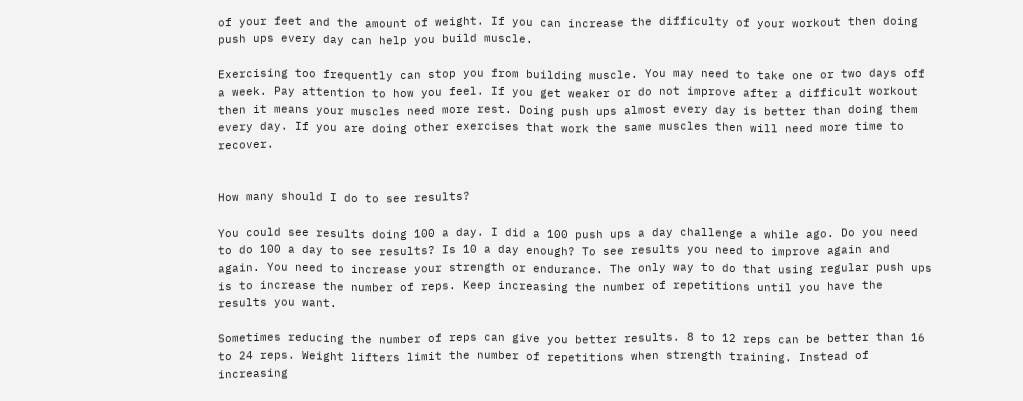of your feet and the amount of weight. If you can increase the difficulty of your workout then doing push ups every day can help you build muscle.

Exercising too frequently can stop you from building muscle. You may need to take one or two days off a week. Pay attention to how you feel. If you get weaker or do not improve after a difficult workout then it means your muscles need more rest. Doing push ups almost every day is better than doing them every day. If you are doing other exercises that work the same muscles then will need more time to recover.


How many should I do to see results?

You could see results doing 100 a day. I did a 100 push ups a day challenge a while ago. Do you need to do 100 a day to see results? Is 10 a day enough? To see results you need to improve again and again. You need to increase your strength or endurance. The only way to do that using regular push ups is to increase the number of reps. Keep increasing the number of repetitions until you have the results you want.

Sometimes reducing the number of reps can give you better results. 8 to 12 reps can be better than 16 to 24 reps. Weight lifters limit the number of repetitions when strength training. Instead of increasing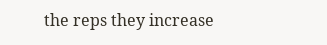the reps they increase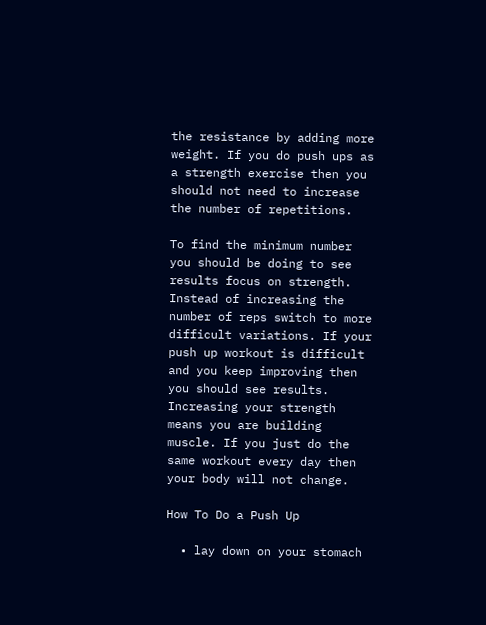the resistance by adding more weight. If you do push ups as a strength exercise then you should not need to increase the number of repetitions.

To find the minimum number you should be doing to see results focus on strength. Instead of increasing the number of reps switch to more difficult variations. If your push up workout is difficult and you keep improving then you should see results. Increasing your strength means you are building muscle. If you just do the same workout every day then your body will not change.

How To Do a Push Up

  • lay down on your stomach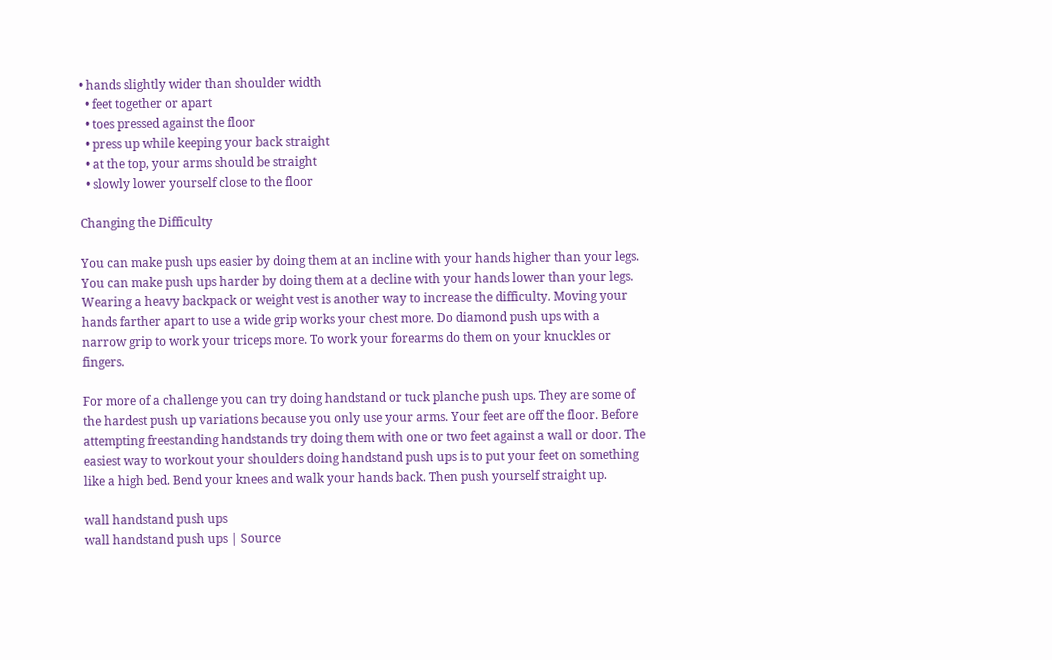• hands slightly wider than shoulder width
  • feet together or apart
  • toes pressed against the floor
  • press up while keeping your back straight
  • at the top, your arms should be straight
  • slowly lower yourself close to the floor

Changing the Difficulty

You can make push ups easier by doing them at an incline with your hands higher than your legs. You can make push ups harder by doing them at a decline with your hands lower than your legs. Wearing a heavy backpack or weight vest is another way to increase the difficulty. Moving your hands farther apart to use a wide grip works your chest more. Do diamond push ups with a narrow grip to work your triceps more. To work your forearms do them on your knuckles or fingers.

For more of a challenge you can try doing handstand or tuck planche push ups. They are some of the hardest push up variations because you only use your arms. Your feet are off the floor. Before attempting freestanding handstands try doing them with one or two feet against a wall or door. The easiest way to workout your shoulders doing handstand push ups is to put your feet on something like a high bed. Bend your knees and walk your hands back. Then push yourself straight up.

wall handstand push ups
wall handstand push ups | Source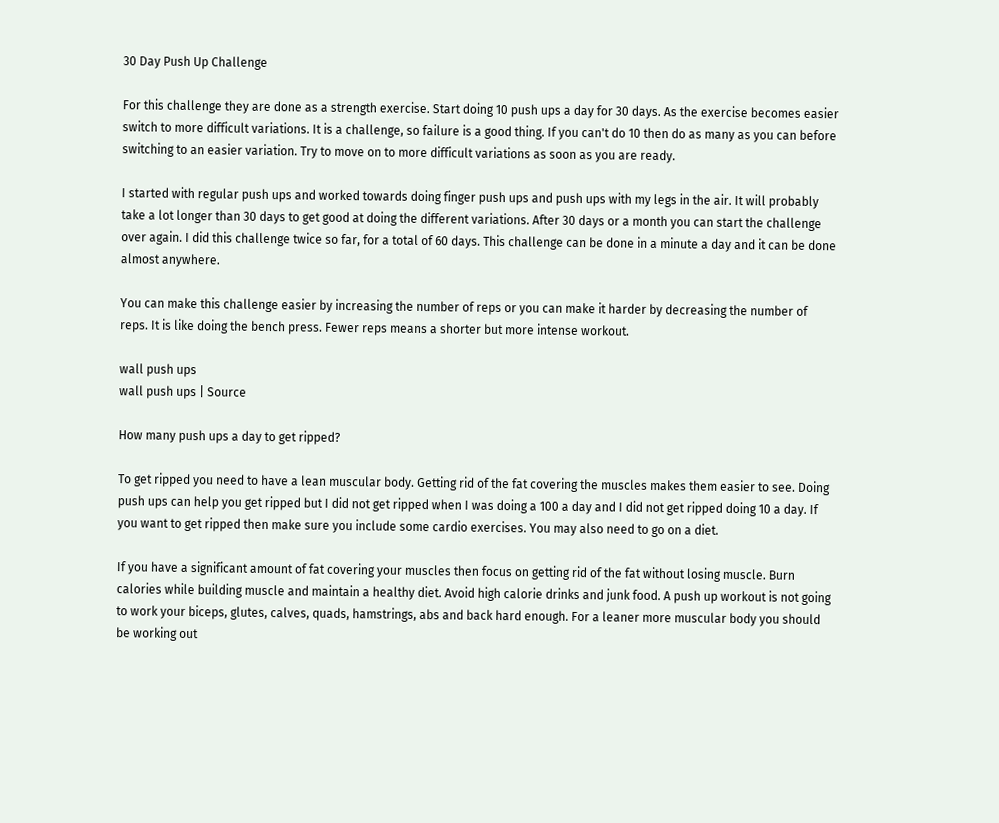30 Day Push Up Challenge

For this challenge they are done as a strength exercise. Start doing 10 push ups a day for 30 days. As the exercise becomes easier switch to more difficult variations. It is a challenge, so failure is a good thing. If you can't do 10 then do as many as you can before switching to an easier variation. Try to move on to more difficult variations as soon as you are ready.

I started with regular push ups and worked towards doing finger push ups and push ups with my legs in the air. It will probably take a lot longer than 30 days to get good at doing the different variations. After 30 days or a month you can start the challenge over again. I did this challenge twice so far, for a total of 60 days. This challenge can be done in a minute a day and it can be done almost anywhere.

You can make this challenge easier by increasing the number of reps or you can make it harder by decreasing the number of reps. It is like doing the bench press. Fewer reps means a shorter but more intense workout.

wall push ups
wall push ups | Source

How many push ups a day to get ripped?

To get ripped you need to have a lean muscular body. Getting rid of the fat covering the muscles makes them easier to see. Doing push ups can help you get ripped but I did not get ripped when I was doing a 100 a day and I did not get ripped doing 10 a day. If you want to get ripped then make sure you include some cardio exercises. You may also need to go on a diet.

If you have a significant amount of fat covering your muscles then focus on getting rid of the fat without losing muscle. Burn calories while building muscle and maintain a healthy diet. Avoid high calorie drinks and junk food. A push up workout is not going to work your biceps, glutes, calves, quads, hamstrings, abs and back hard enough. For a leaner more muscular body you should be working out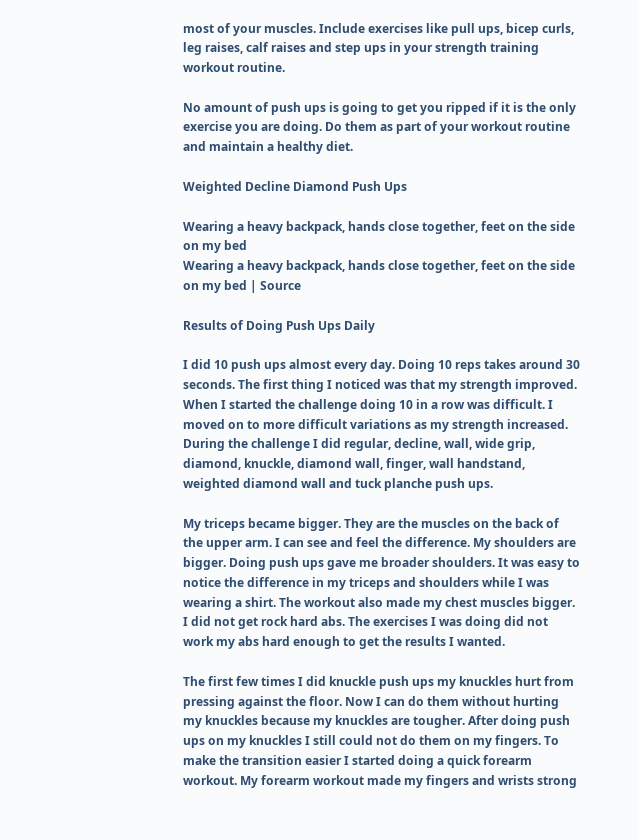most of your muscles. Include exercises like pull ups, bicep curls, leg raises, calf raises and step ups in your strength training workout routine.

No amount of push ups is going to get you ripped if it is the only exercise you are doing. Do them as part of your workout routine and maintain a healthy diet.

Weighted Decline Diamond Push Ups

Wearing a heavy backpack, hands close together, feet on the side on my bed
Wearing a heavy backpack, hands close together, feet on the side on my bed | Source

Results of Doing Push Ups Daily

I did 10 push ups almost every day. Doing 10 reps takes around 30 seconds. The first thing I noticed was that my strength improved. When I started the challenge doing 10 in a row was difficult. I moved on to more difficult variations as my strength increased. During the challenge I did regular, decline, wall, wide grip, diamond, knuckle, diamond wall, finger, wall handstand, weighted diamond wall and tuck planche push ups.

My triceps became bigger. They are the muscles on the back of the upper arm. I can see and feel the difference. My shoulders are bigger. Doing push ups gave me broader shoulders. It was easy to notice the difference in my triceps and shoulders while I was wearing a shirt. The workout also made my chest muscles bigger. I did not get rock hard abs. The exercises I was doing did not work my abs hard enough to get the results I wanted.

The first few times I did knuckle push ups my knuckles hurt from pressing against the floor. Now I can do them without hurting my knuckles because my knuckles are tougher. After doing push ups on my knuckles I still could not do them on my fingers. To make the transition easier I started doing a quick forearm workout. My forearm workout made my fingers and wrists strong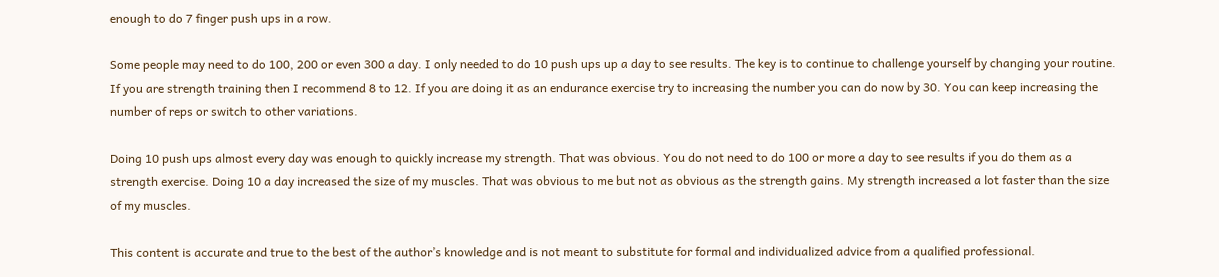enough to do 7 finger push ups in a row.

Some people may need to do 100, 200 or even 300 a day. I only needed to do 10 push ups up a day to see results. The key is to continue to challenge yourself by changing your routine. If you are strength training then I recommend 8 to 12. If you are doing it as an endurance exercise try to increasing the number you can do now by 30. You can keep increasing the number of reps or switch to other variations.

Doing 10 push ups almost every day was enough to quickly increase my strength. That was obvious. You do not need to do 100 or more a day to see results if you do them as a strength exercise. Doing 10 a day increased the size of my muscles. That was obvious to me but not as obvious as the strength gains. My strength increased a lot faster than the size of my muscles.

This content is accurate and true to the best of the author’s knowledge and is not meant to substitute for formal and individualized advice from a qualified professional.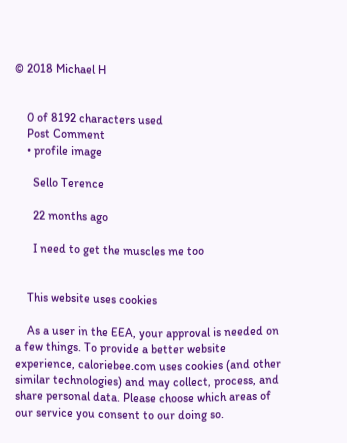© 2018 Michael H


    0 of 8192 characters used
    Post Comment
    • profile image

      Sello Terence

      22 months ago

      I need to get the muscles me too


    This website uses cookies

    As a user in the EEA, your approval is needed on a few things. To provide a better website experience, caloriebee.com uses cookies (and other similar technologies) and may collect, process, and share personal data. Please choose which areas of our service you consent to our doing so.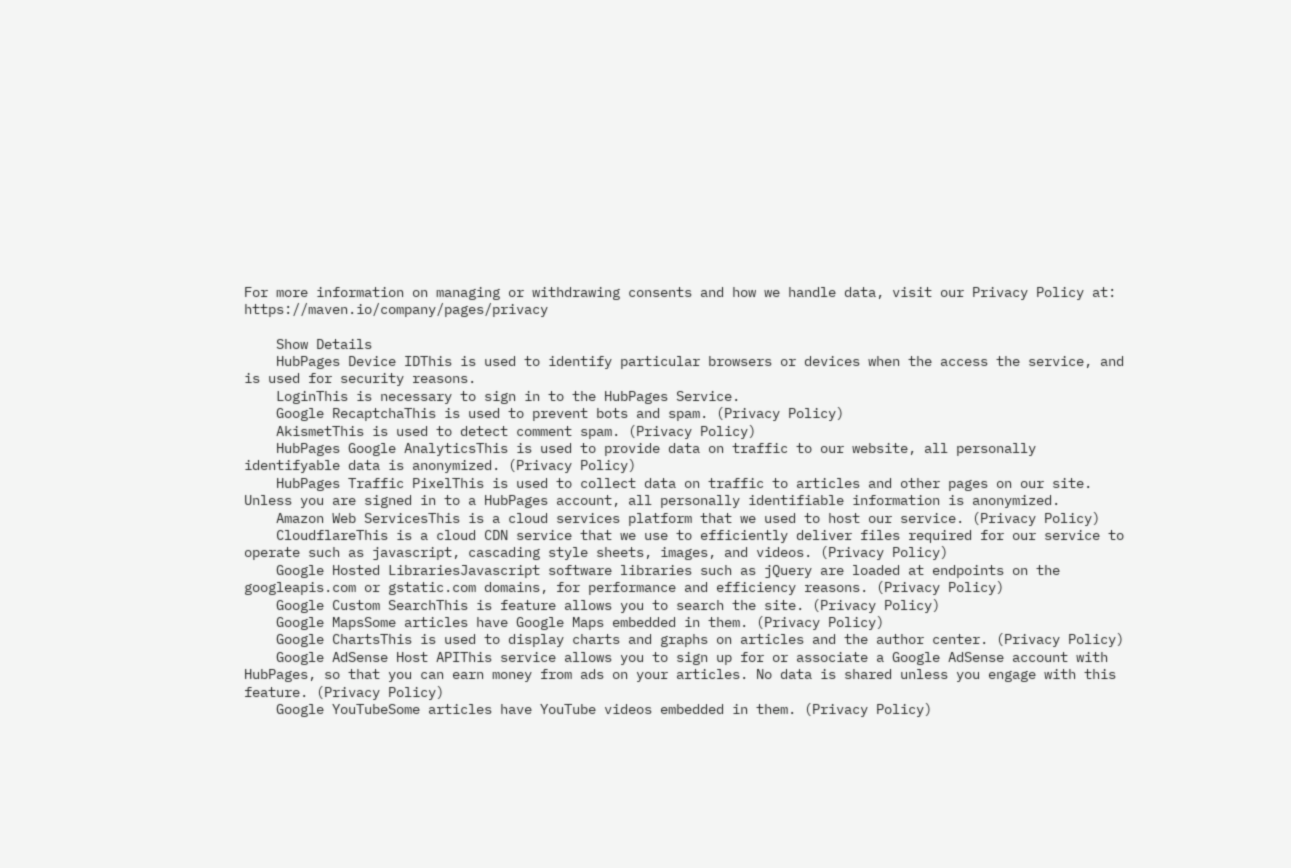For more information on managing or withdrawing consents and how we handle data, visit our Privacy Policy at: https://maven.io/company/pages/privacy

    Show Details
    HubPages Device IDThis is used to identify particular browsers or devices when the access the service, and is used for security reasons.
    LoginThis is necessary to sign in to the HubPages Service.
    Google RecaptchaThis is used to prevent bots and spam. (Privacy Policy)
    AkismetThis is used to detect comment spam. (Privacy Policy)
    HubPages Google AnalyticsThis is used to provide data on traffic to our website, all personally identifyable data is anonymized. (Privacy Policy)
    HubPages Traffic PixelThis is used to collect data on traffic to articles and other pages on our site. Unless you are signed in to a HubPages account, all personally identifiable information is anonymized.
    Amazon Web ServicesThis is a cloud services platform that we used to host our service. (Privacy Policy)
    CloudflareThis is a cloud CDN service that we use to efficiently deliver files required for our service to operate such as javascript, cascading style sheets, images, and videos. (Privacy Policy)
    Google Hosted LibrariesJavascript software libraries such as jQuery are loaded at endpoints on the googleapis.com or gstatic.com domains, for performance and efficiency reasons. (Privacy Policy)
    Google Custom SearchThis is feature allows you to search the site. (Privacy Policy)
    Google MapsSome articles have Google Maps embedded in them. (Privacy Policy)
    Google ChartsThis is used to display charts and graphs on articles and the author center. (Privacy Policy)
    Google AdSense Host APIThis service allows you to sign up for or associate a Google AdSense account with HubPages, so that you can earn money from ads on your articles. No data is shared unless you engage with this feature. (Privacy Policy)
    Google YouTubeSome articles have YouTube videos embedded in them. (Privacy Policy)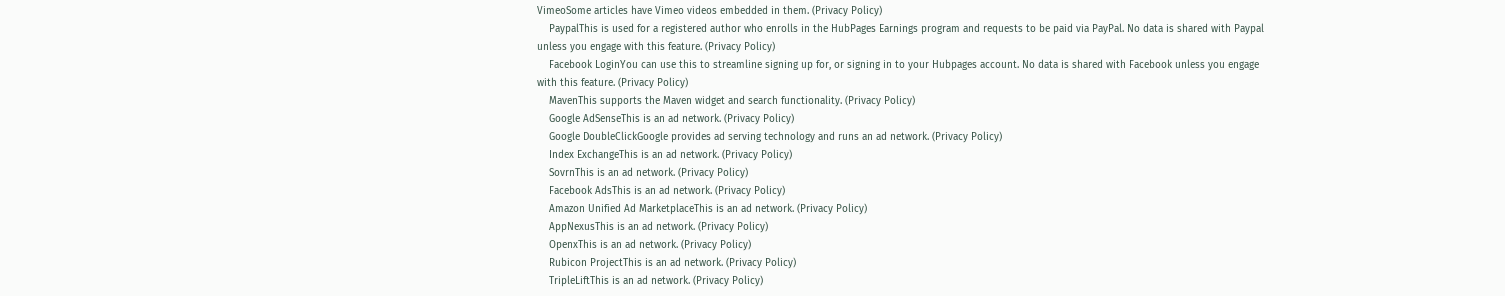VimeoSome articles have Vimeo videos embedded in them. (Privacy Policy)
    PaypalThis is used for a registered author who enrolls in the HubPages Earnings program and requests to be paid via PayPal. No data is shared with Paypal unless you engage with this feature. (Privacy Policy)
    Facebook LoginYou can use this to streamline signing up for, or signing in to your Hubpages account. No data is shared with Facebook unless you engage with this feature. (Privacy Policy)
    MavenThis supports the Maven widget and search functionality. (Privacy Policy)
    Google AdSenseThis is an ad network. (Privacy Policy)
    Google DoubleClickGoogle provides ad serving technology and runs an ad network. (Privacy Policy)
    Index ExchangeThis is an ad network. (Privacy Policy)
    SovrnThis is an ad network. (Privacy Policy)
    Facebook AdsThis is an ad network. (Privacy Policy)
    Amazon Unified Ad MarketplaceThis is an ad network. (Privacy Policy)
    AppNexusThis is an ad network. (Privacy Policy)
    OpenxThis is an ad network. (Privacy Policy)
    Rubicon ProjectThis is an ad network. (Privacy Policy)
    TripleLiftThis is an ad network. (Privacy Policy)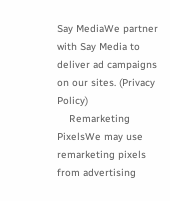Say MediaWe partner with Say Media to deliver ad campaigns on our sites. (Privacy Policy)
    Remarketing PixelsWe may use remarketing pixels from advertising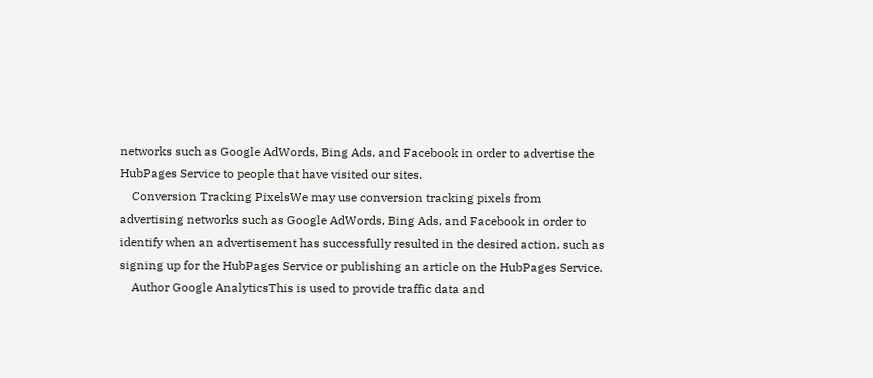networks such as Google AdWords, Bing Ads, and Facebook in order to advertise the HubPages Service to people that have visited our sites.
    Conversion Tracking PixelsWe may use conversion tracking pixels from advertising networks such as Google AdWords, Bing Ads, and Facebook in order to identify when an advertisement has successfully resulted in the desired action, such as signing up for the HubPages Service or publishing an article on the HubPages Service.
    Author Google AnalyticsThis is used to provide traffic data and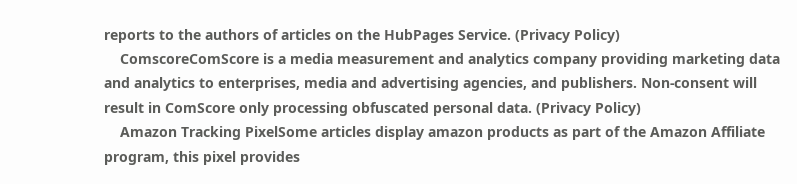reports to the authors of articles on the HubPages Service. (Privacy Policy)
    ComscoreComScore is a media measurement and analytics company providing marketing data and analytics to enterprises, media and advertising agencies, and publishers. Non-consent will result in ComScore only processing obfuscated personal data. (Privacy Policy)
    Amazon Tracking PixelSome articles display amazon products as part of the Amazon Affiliate program, this pixel provides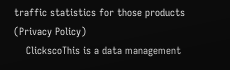traffic statistics for those products (Privacy Policy)
    ClickscoThis is a data management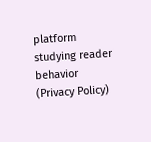platform studying reader behavior (Privacy Policy)